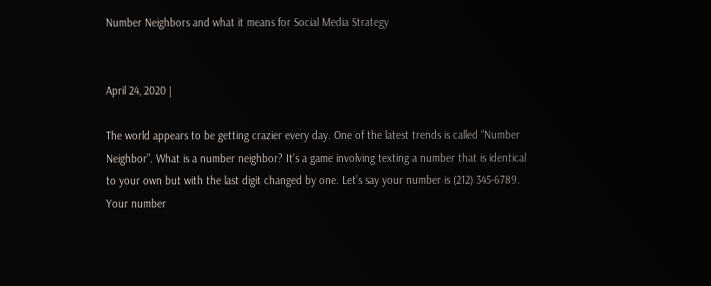Number Neighbors and what it means for Social Media Strategy


April 24, 2020 |

The world appears to be getting crazier every day. One of the latest trends is called “Number
Neighbor”. What is a number neighbor? It’s a game involving texting a number that is identical
to your own but with the last digit changed by one. Let’s say your number is (212) 345-6789.
Your number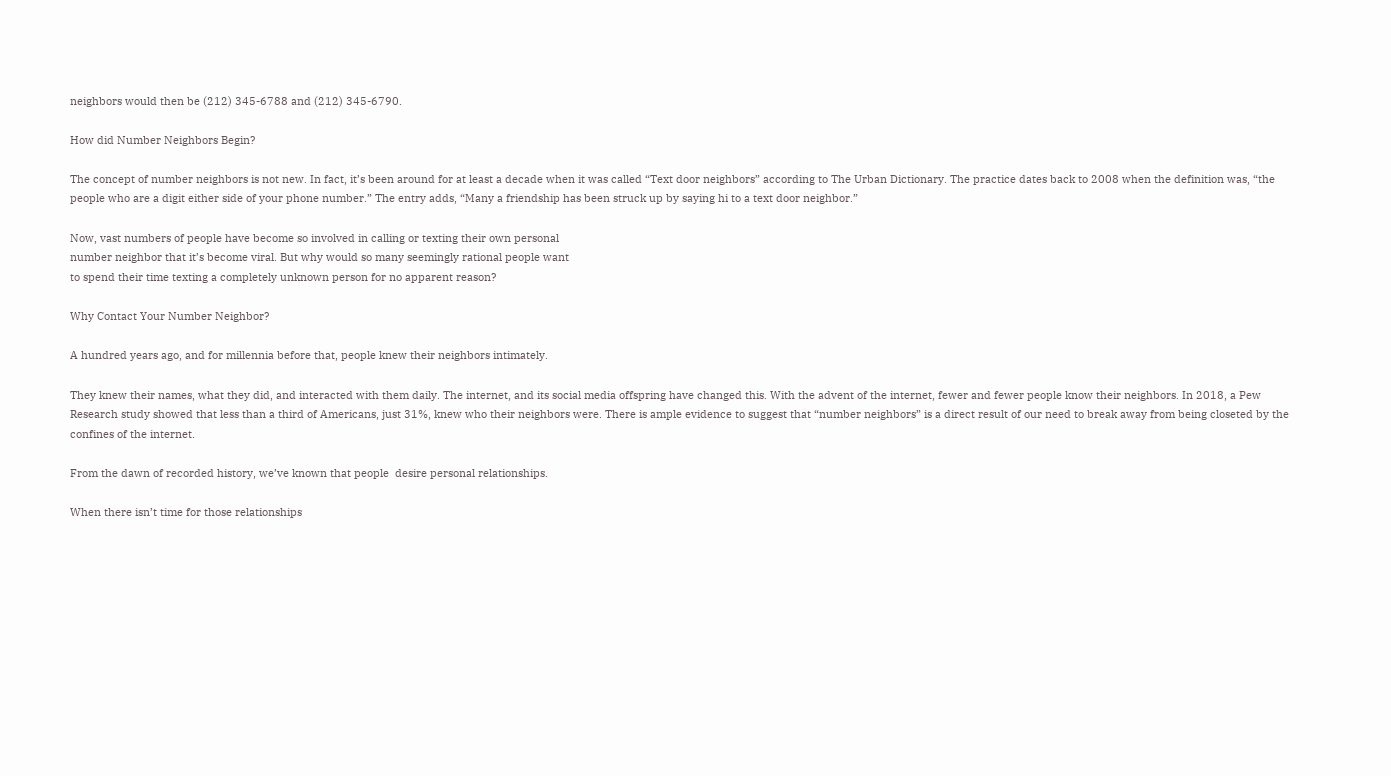neighbors would then be (212) 345-6788 and (212) 345-6790.

How did Number Neighbors Begin?

The concept of number neighbors is not new. In fact, it’s been around for at least a decade when it was called “Text door neighbors” according to The Urban Dictionary. The practice dates back to 2008 when the definition was, “the people who are a digit either side of your phone number.” The entry adds, “Many a friendship has been struck up by saying hi to a text door neighbor.”

Now, vast numbers of people have become so involved in calling or texting their own personal
number neighbor that it’s become viral. But why would so many seemingly rational people want
to spend their time texting a completely unknown person for no apparent reason?

Why Contact Your Number Neighbor?

A hundred years ago, and for millennia before that, people knew their neighbors intimately.

They knew their names, what they did, and interacted with them daily. The internet, and its social media offspring have changed this. With the advent of the internet, fewer and fewer people know their neighbors. In 2018, a Pew Research study showed that less than a third of Americans, just 31%, knew who their neighbors were. There is ample evidence to suggest that “number neighbors” is a direct result of our need to break away from being closeted by the confines of the internet.

From the dawn of recorded history, we’ve known that people  desire personal relationships.

When there isn’t time for those relationships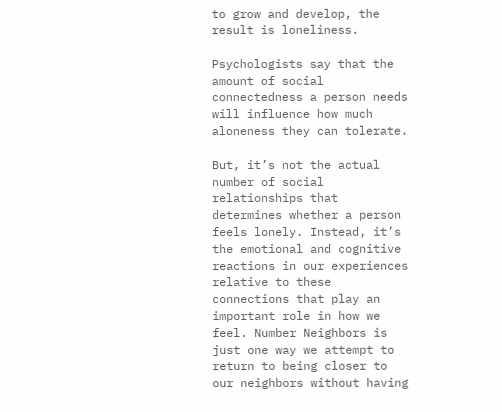to grow and develop, the result is loneliness.

Psychologists say that the amount of social connectedness a person needs will influence how much aloneness they can tolerate.

But, it’s not the actual number of social relationships that determines whether a person feels lonely. Instead, it’s the emotional and cognitive reactions in our experiences relative to these connections that play an important role in how we feel. Number Neighbors is just one way we attempt to return to being closer to our neighbors without having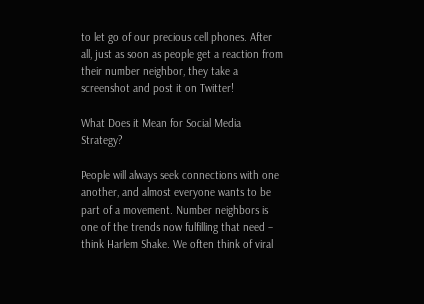to let go of our precious cell phones. After all, just as soon as people get a reaction from
their number neighbor, they take a screenshot and post it on Twitter!

What Does it Mean for Social Media Strategy?

People will always seek connections with one another, and almost everyone wants to be part of a movement. Number neighbors is one of the trends now fulfilling that need – think Harlem Shake. We often think of viral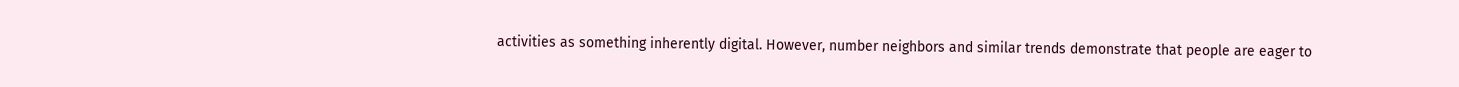activities as something inherently digital. However, number neighbors and similar trends demonstrate that people are eager to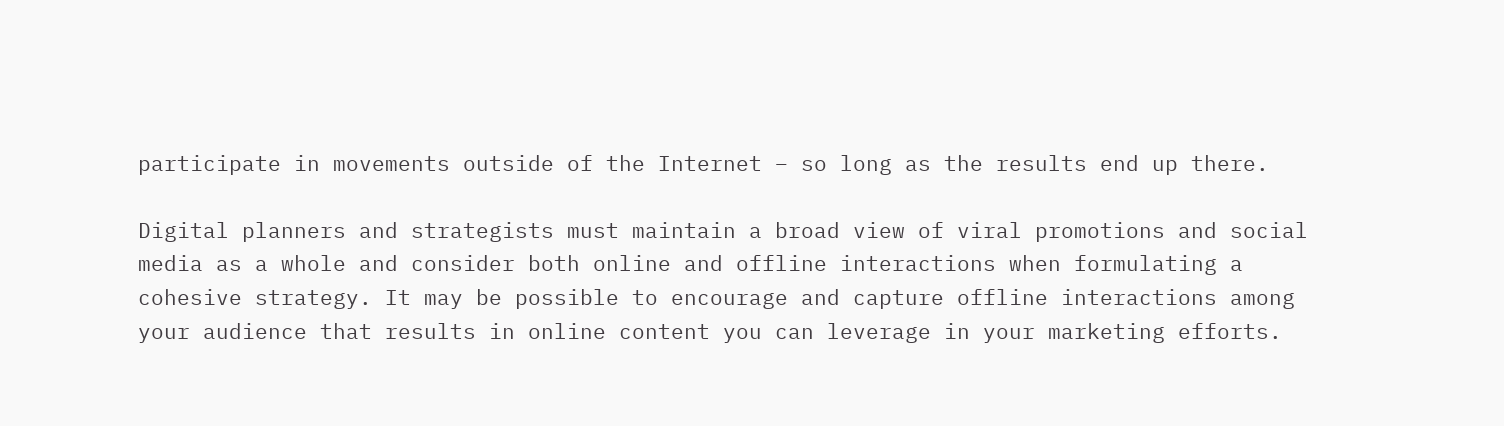participate in movements outside of the Internet – so long as the results end up there.

Digital planners and strategists must maintain a broad view of viral promotions and social media as a whole and consider both online and offline interactions when formulating a cohesive strategy. It may be possible to encourage and capture offline interactions among your audience that results in online content you can leverage in your marketing efforts.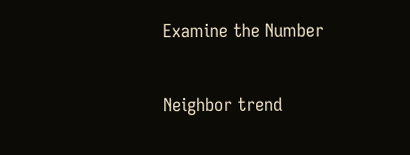Examine the Number

Neighbor trend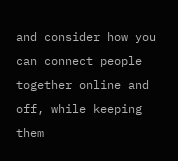and consider how you can connect people together online and off, while keeping them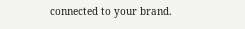connected to your brand.